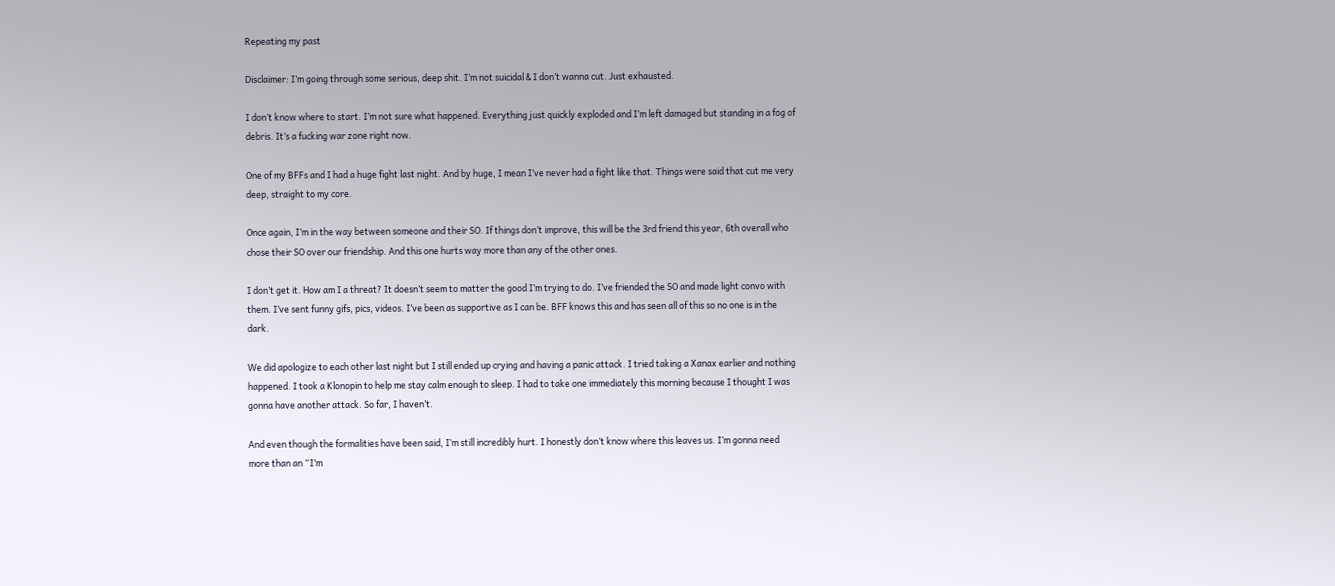Repeating my past

Disclaimer: I’m going through some serious, deep shit. I’m not suicidal & I don’t wanna cut. Just exhausted.

I don’t know where to start. I’m not sure what happened. Everything just quickly exploded and I’m left damaged but standing in a fog of debris. It’s a fucking war zone right now.

One of my BFFs and I had a huge fight last night. And by huge, I mean I’ve never had a fight like that. Things were said that cut me very deep, straight to my core.

Once again, I’m in the way between someone and their SO. If things don’t improve, this will be the 3rd friend this year, 6th overall who chose their SO over our friendship. And this one hurts way more than any of the other ones.

I don’t get it. How am I a threat? It doesn’t seem to matter the good I’m trying to do. I’ve friended the SO and made light convo with them. I’ve sent funny gifs, pics, videos. I’ve been as supportive as I can be. BFF knows this and has seen all of this so no one is in the dark.

We did apologize to each other last night but I still ended up crying and having a panic attack. I tried taking a Xanax earlier and nothing happened. I took a Klonopin to help me stay calm enough to sleep. I had to take one immediately this morning because I thought I was gonna have another attack. So far, I haven’t.

And even though the formalities have been said, I’m still incredibly hurt. I honestly don’t know where this leaves us. I’m gonna need more than an “I’m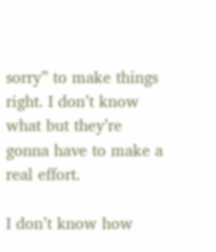sorry” to make things right. I don’t know what but they’re gonna have to make a real effort.

I don’t know how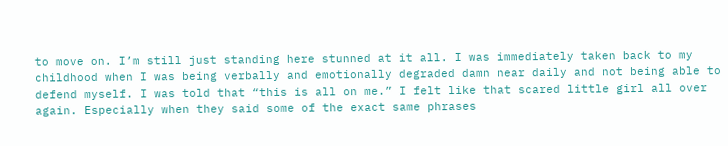to move on. I’m still just standing here stunned at it all. I was immediately taken back to my childhood when I was being verbally and emotionally degraded damn near daily and not being able to defend myself. I was told that “this is all on me.” I felt like that scared little girl all over again. Especially when they said some of the exact same phrases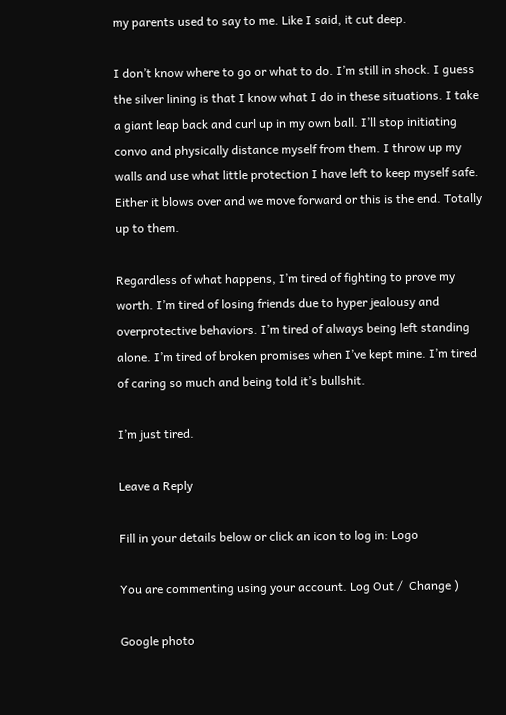my parents used to say to me. Like I said, it cut deep.

I don’t know where to go or what to do. I’m still in shock. I guess the silver lining is that I know what I do in these situations. I take a giant leap back and curl up in my own ball. I’ll stop initiating convo and physically distance myself from them. I throw up my walls and use what little protection I have left to keep myself safe. Either it blows over and we move forward or this is the end. Totally up to them.

Regardless of what happens, I’m tired of fighting to prove my worth. I’m tired of losing friends due to hyper jealousy and overprotective behaviors. I’m tired of always being left standing alone. I’m tired of broken promises when I’ve kept mine. I’m tired of caring so much and being told it’s bullshit.

I’m just tired.

Leave a Reply

Fill in your details below or click an icon to log in: Logo

You are commenting using your account. Log Out /  Change )

Google photo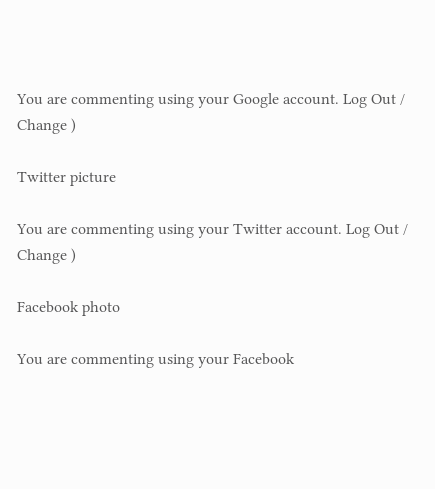You are commenting using your Google account. Log Out /  Change )

Twitter picture

You are commenting using your Twitter account. Log Out /  Change )

Facebook photo

You are commenting using your Facebook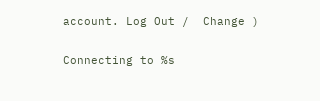account. Log Out /  Change )

Connecting to %s